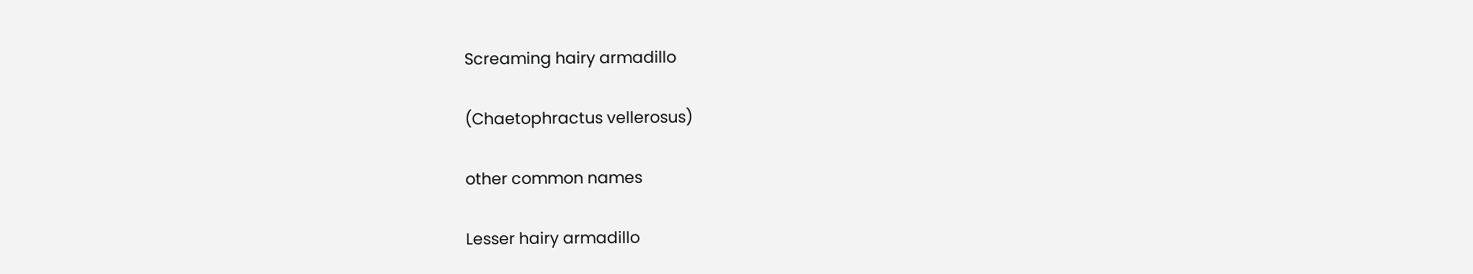Screaming hairy armadillo

(Chaetophractus vellerosus)

other common names

Lesser hairy armadillo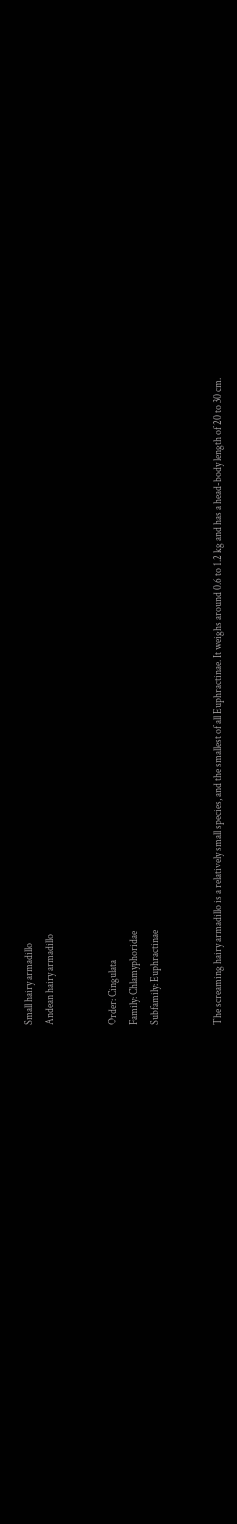Small hairy armadillo
Andean hairy armadillo


Order: Cingulata
Family: Chlamyphoridae
Subfamily: Euphractinae


The screaming hairy armadillo is a relatively small species, and the smallest of all Euphractinae. It weighs around 0.6 to 1.2 kg and has a head-body length of 20 to 30 cm.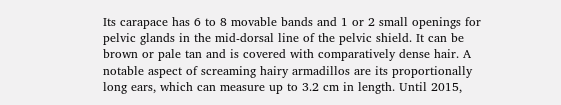Its carapace has 6 to 8 movable bands and 1 or 2 small openings for pelvic glands in the mid-dorsal line of the pelvic shield. It can be brown or pale tan and is covered with comparatively dense hair. A notable aspect of screaming hairy armadillos are its proportionally long ears, which can measure up to 3.2 cm in length. Until 2015,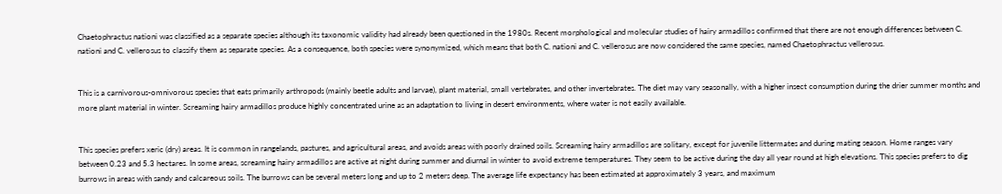Chaetophractus nationi was classified as a separate species although its taxonomic validity had already been questioned in the 1980s. Recent morphological and molecular studies of hairy armadillos confirmed that there are not enough differences between C. nationi and C. vellerosus to classify them as separate species. As a consequence, both species were synonymized, which means that both C. nationi and C. vellerosus are now considered the same species, named Chaetophractus vellerosus.


This is a carnivorous-omnivorous species that eats primarily arthropods (mainly beetle adults and larvae), plant material, small vertebrates, and other invertebrates. The diet may vary seasonally, with a higher insect consumption during the drier summer months and more plant material in winter. Screaming hairy armadillos produce highly concentrated urine as an adaptation to living in desert environments, where water is not easily available.


This species prefers xeric (dry) areas. It is common in rangelands, pastures, and agricultural areas, and avoids areas with poorly drained soils. Screaming hairy armadillos are solitary, except for juvenile littermates and during mating season. Home ranges vary between 0.23 and 5.3 hectares. In some areas, screaming hairy armadillos are active at night during summer and diurnal in winter to avoid extreme temperatures. They seem to be active during the day all year round at high elevations. This species prefers to dig burrows in areas with sandy and calcareous soils. The burrows can be several meters long and up to 2 meters deep. The average life expectancy has been estimated at approximately 3 years, and maximum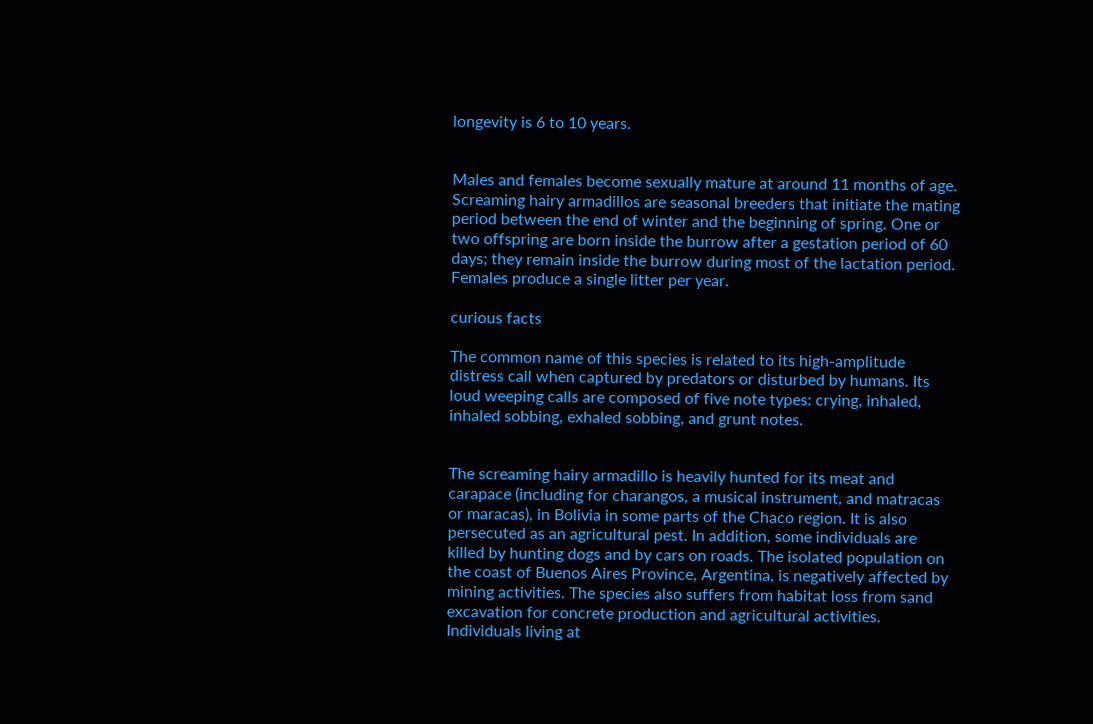longevity is 6 to 10 years.


Males and females become sexually mature at around 11 months of age. Screaming hairy armadillos are seasonal breeders that initiate the mating period between the end of winter and the beginning of spring. One or two offspring are born inside the burrow after a gestation period of 60 days; they remain inside the burrow during most of the lactation period. Females produce a single litter per year.

curious facts

The common name of this species is related to its high-amplitude distress call when captured by predators or disturbed by humans. Its loud weeping calls are composed of five note types: crying, inhaled, inhaled sobbing, exhaled sobbing, and grunt notes.


The screaming hairy armadillo is heavily hunted for its meat and carapace (including for charangos, a musical instrument, and matracas or maracas), in Bolivia in some parts of the Chaco region. It is also persecuted as an agricultural pest. In addition, some individuals are  killed by hunting dogs and by cars on roads. The isolated population on the coast of Buenos Aires Province, Argentina, is negatively affected by mining activities. The species also suffers from habitat loss from sand excavation for concrete production and agricultural activities. Individuals living at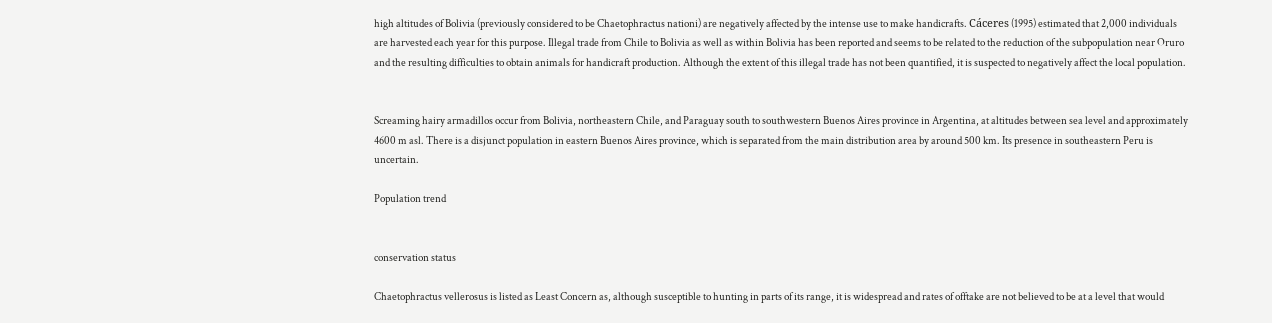high altitudes of Bolivia (previously considered to be Chaetophractus nationi) are negatively affected by the intense use to make handicrafts. Cáceres (1995) estimated that 2,000 individuals are harvested each year for this purpose. Illegal trade from Chile to Bolivia as well as within Bolivia has been reported and seems to be related to the reduction of the subpopulation near Oruro and the resulting difficulties to obtain animals for handicraft production. Although the extent of this illegal trade has not been quantified, it is suspected to negatively affect the local population.


Screaming hairy armadillos occur from Bolivia, northeastern Chile, and Paraguay south to southwestern Buenos Aires province in Argentina, at altitudes between sea level and approximately 4600 m asl. There is a disjunct population in eastern Buenos Aires province, which is separated from the main distribution area by around 500 km. Its presence in southeastern Peru is uncertain.

Population trend


conservation status

Chaetophractus vellerosus is listed as Least Concern as, although susceptible to hunting in parts of its range, it is widespread and rates of offtake are not believed to be at a level that would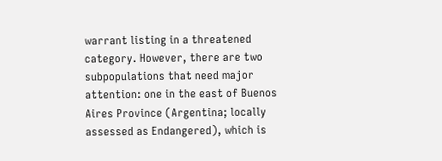warrant listing in a threatened category. However, there are two subpopulations that need major attention: one in the east of Buenos Aires Province (Argentina; locally assessed as Endangered), which is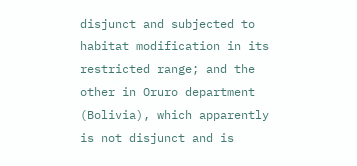disjunct and subjected to habitat modification in its restricted range; and the other in Oruro department (Bolivia), which apparently is not disjunct and is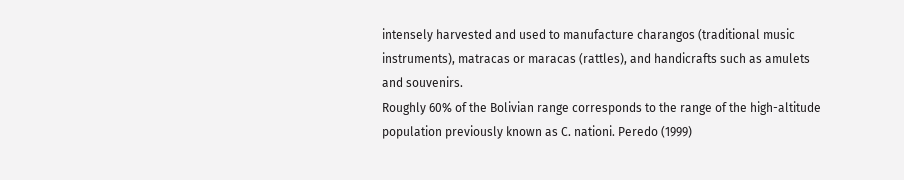intensely harvested and used to manufacture charangos (traditional music instruments), matracas or maracas (rattles), and handicrafts such as amulets and souvenirs.
Roughly 60% of the Bolivian range corresponds to the range of the high-altitude population previously known as C. nationi. Peredo (1999)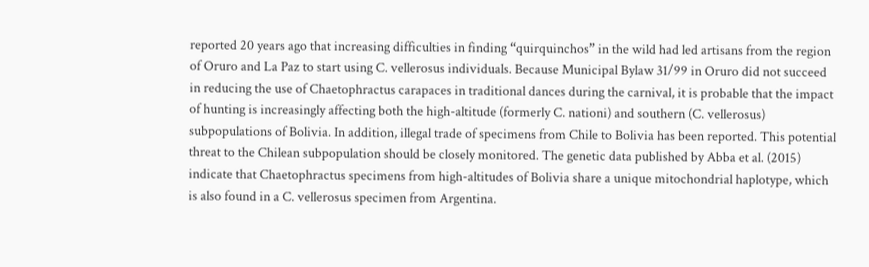reported 20 years ago that increasing difficulties in finding “quirquinchos” in the wild had led artisans from the region of Oruro and La Paz to start using C. vellerosus individuals. Because Municipal Bylaw 31/99 in Oruro did not succeed in reducing the use of Chaetophractus carapaces in traditional dances during the carnival, it is probable that the impact of hunting is increasingly affecting both the high-altitude (formerly C. nationi) and southern (C. vellerosus) subpopulations of Bolivia. In addition, illegal trade of specimens from Chile to Bolivia has been reported. This potential threat to the Chilean subpopulation should be closely monitored. The genetic data published by Abba et al. (2015) indicate that Chaetophractus specimens from high-altitudes of Bolivia share a unique mitochondrial haplotype, which is also found in a C. vellerosus specimen from Argentina.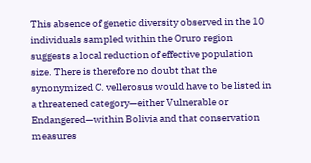This absence of genetic diversity observed in the 10 individuals sampled within the Oruro region suggests a local reduction of effective population size. There is therefore no doubt that the synonymized C. vellerosus would have to be listed in a threatened category—either Vulnerable or Endangered—within Bolivia and that conservation measures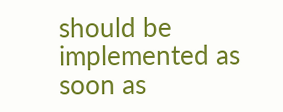should be implemented as soon as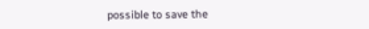possible to save the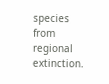species from regional extinction.